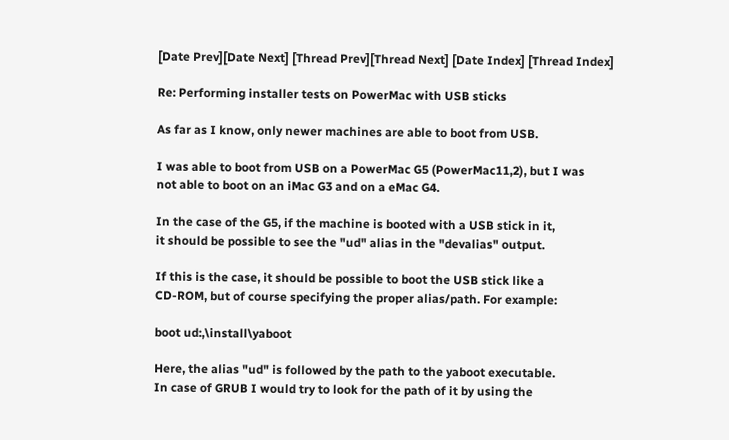[Date Prev][Date Next] [Thread Prev][Thread Next] [Date Index] [Thread Index]

Re: Performing installer tests on PowerMac with USB sticks

As far as I know, only newer machines are able to boot from USB.

I was able to boot from USB on a PowerMac G5 (PowerMac11,2), but I was
not able to boot on an iMac G3 and on a eMac G4.

In the case of the G5, if the machine is booted with a USB stick in it,
it should be possible to see the "ud" alias in the "devalias" output.

If this is the case, it should be possible to boot the USB stick like a
CD-ROM, but of course specifying the proper alias/path. For example:

boot ud:,\install\yaboot

Here, the alias "ud" is followed by the path to the yaboot executable.
In case of GRUB I would try to look for the path of it by using the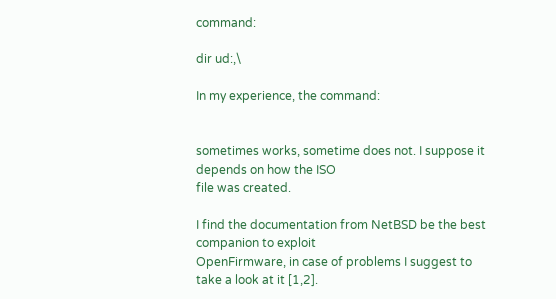command:

dir ud:,\

In my experience, the command:


sometimes works, sometime does not. I suppose it depends on how the ISO
file was created.

I find the documentation from NetBSD be the best companion to exploit
OpenFirmware, in case of problems I suggest to take a look at it [1,2].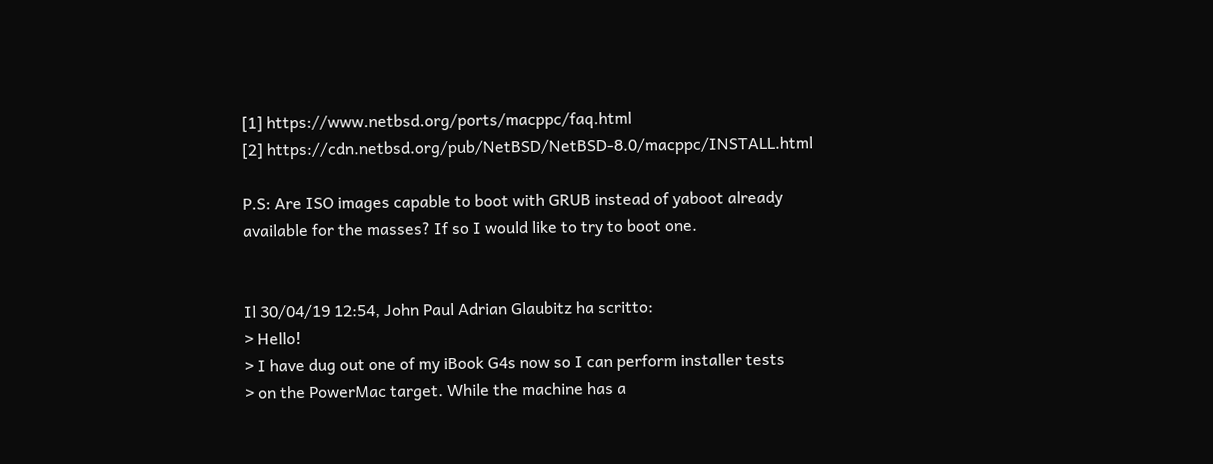[1] https://www.netbsd.org/ports/macppc/faq.html
[2] https://cdn.netbsd.org/pub/NetBSD/NetBSD-8.0/macppc/INSTALL.html

P.S: Are ISO images capable to boot with GRUB instead of yaboot already
available for the masses? If so I would like to try to boot one.


Il 30/04/19 12:54, John Paul Adrian Glaubitz ha scritto:
> Hello!
> I have dug out one of my iBook G4s now so I can perform installer tests
> on the PowerMac target. While the machine has a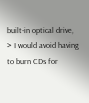built-in optical drive,
> I would avoid having to burn CDs for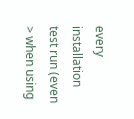every installation test run (even
> when using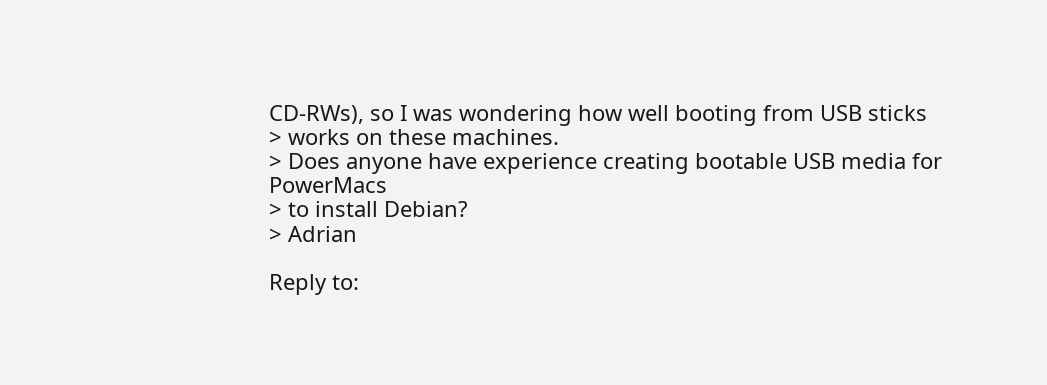CD-RWs), so I was wondering how well booting from USB sticks
> works on these machines.
> Does anyone have experience creating bootable USB media for PowerMacs
> to install Debian?
> Adrian

Reply to: